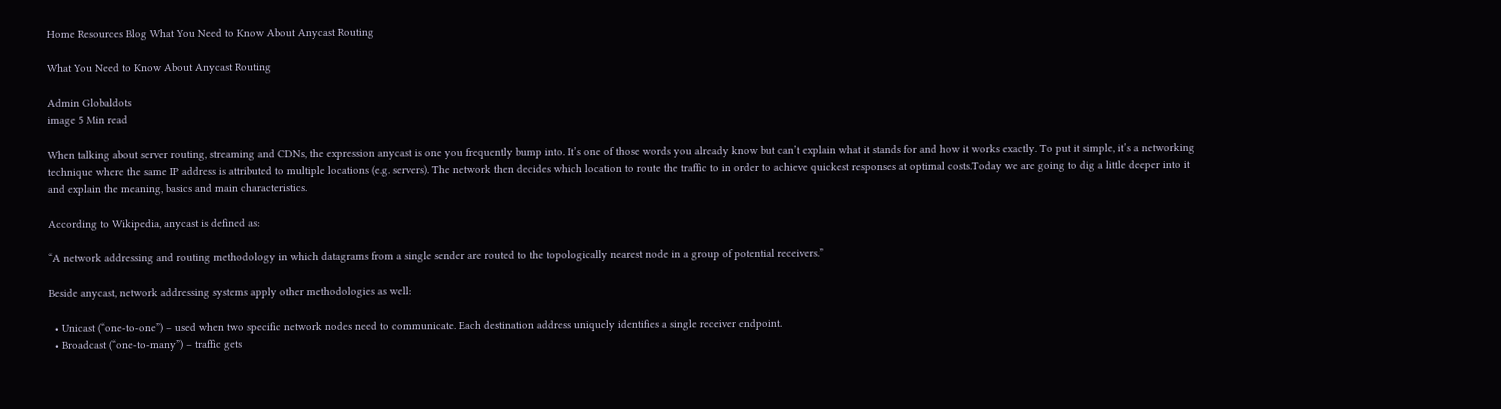Home Resources Blog What You Need to Know About Anycast Routing

What You Need to Know About Anycast Routing

Admin Globaldots
image 5 Min read

When talking about server routing, streaming and CDNs, the expression anycast is one you frequently bump into. It’s one of those words you already know but can’t explain what it stands for and how it works exactly. To put it simple, it’s a networking technique where the same IP address is attributed to multiple locations (e.g. servers). The network then decides which location to route the traffic to in order to achieve quickest responses at optimal costs.Today we are going to dig a little deeper into it and explain the meaning, basics and main characteristics.

According to Wikipedia, anycast is defined as:

“A network addressing and routing methodology in which datagrams from a single sender are routed to the topologically nearest node in a group of potential receivers.”

Beside anycast, network addressing systems apply other methodologies as well:

  • Unicast (“one-to-one”) – used when two specific network nodes need to communicate. Each destination address uniquely identifies a single receiver endpoint.
  • Broadcast (“one-to-many”) – traffic gets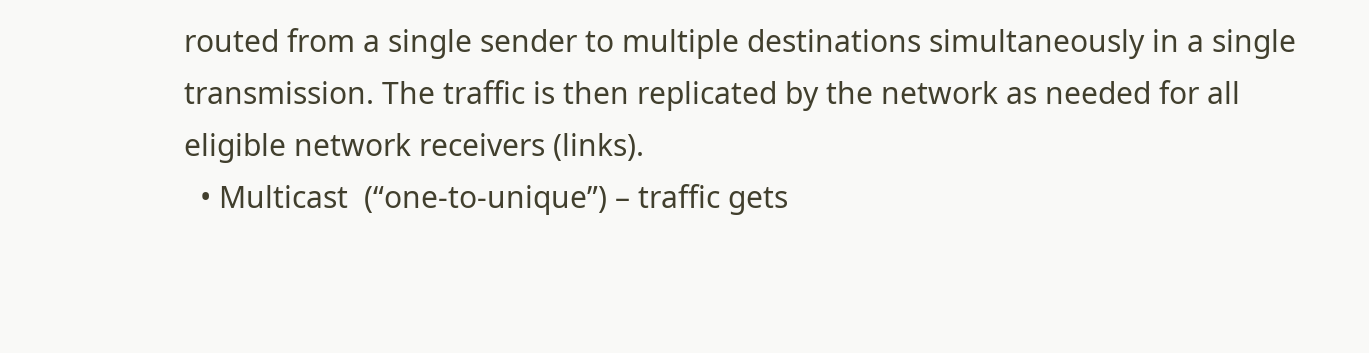routed from a single sender to multiple destinations simultaneously in a single transmission. The traffic is then replicated by the network as needed for all eligible network receivers (links).
  • Multicast  (“one-to-unique”) – traffic gets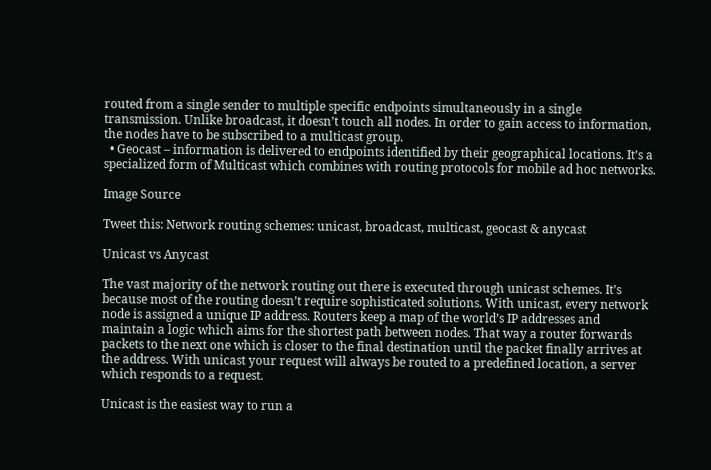routed from a single sender to multiple specific endpoints simultaneously in a single transmission. Unlike broadcast, it doesn’t touch all nodes. In order to gain access to information, the nodes have to be subscribed to a multicast group.
  • Geocast – information is delivered to endpoints identified by their geographical locations. It’s a specialized form of Multicast which combines with routing protocols for mobile ad hoc networks.

Image Source

Tweet this: Network routing schemes: unicast, broadcast, multicast, geocast & anycast

Unicast vs Anycast

The vast majority of the network routing out there is executed through unicast schemes. It’s because most of the routing doesn’t require sophisticated solutions. With unicast, every network node is assigned a unique IP address. Routers keep a map of the world’s IP addresses and maintain a logic which aims for the shortest path between nodes. That way a router forwards packets to the next one which is closer to the final destination until the packet finally arrives at the address. With unicast your request will always be routed to a predefined location, a server which responds to a request.

Unicast is the easiest way to run a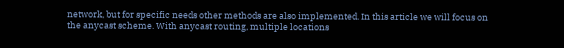network, but for specific needs other methods are also implemented. In this article we will focus on the anycast scheme. With anycast routing, multiple locations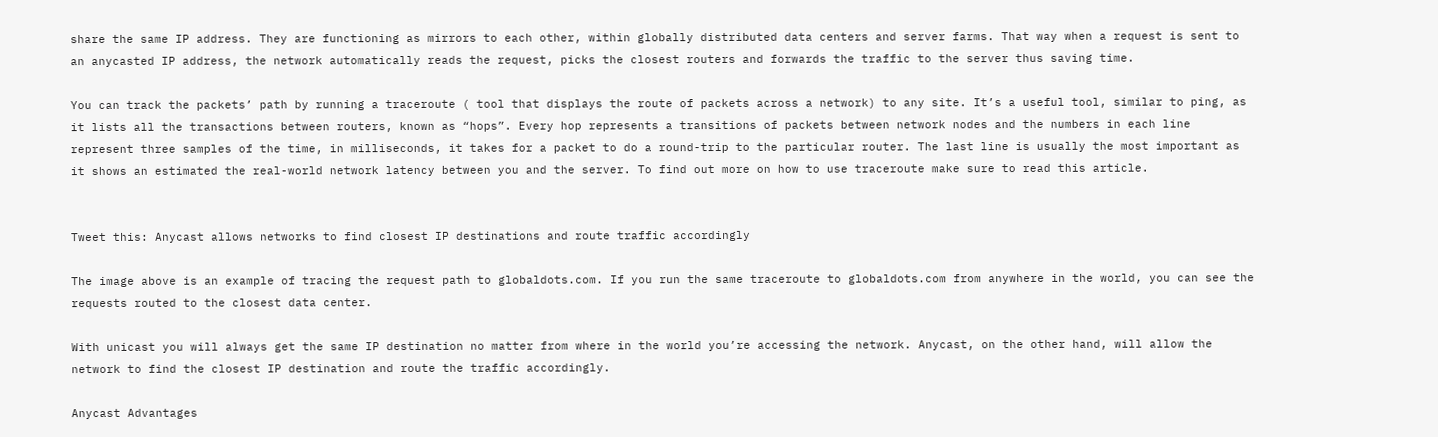share the same IP address. They are functioning as mirrors to each other, within globally distributed data centers and server farms. That way when a request is sent to an anycasted IP address, the network automatically reads the request, picks the closest routers and forwards the traffic to the server thus saving time.

You can track the packets’ path by running a traceroute ( tool that displays the route of packets across a network) to any site. It’s a useful tool, similar to ping, as it lists all the transactions between routers, known as “hops”. Every hop represents a transitions of packets between network nodes and the numbers in each line represent three samples of the time, in milliseconds, it takes for a packet to do a round-trip to the particular router. The last line is usually the most important as it shows an estimated the real-world network latency between you and the server. To find out more on how to use traceroute make sure to read this article.


Tweet this: Anycast allows networks to find closest IP destinations and route traffic accordingly

The image above is an example of tracing the request path to globaldots.com. If you run the same traceroute to globaldots.com from anywhere in the world, you can see the requests routed to the closest data center.

With unicast you will always get the same IP destination no matter from where in the world you’re accessing the network. Anycast, on the other hand, will allow the network to find the closest IP destination and route the traffic accordingly.

Anycast Advantages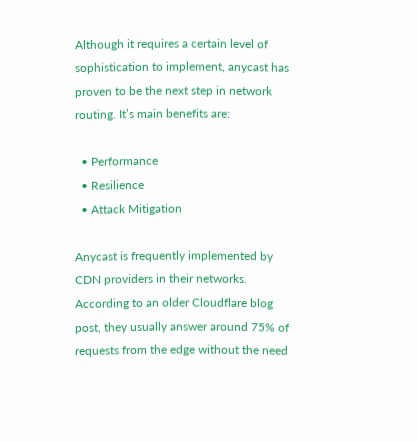Although it requires a certain level of sophistication to implement, anycast has proven to be the next step in network routing. It’s main benefits are:

  • Performance
  • Resilience
  • Attack Mitigation

Anycast is frequently implemented by CDN providers in their networks. According to an older Cloudflare blog post, they usually answer around 75% of requests from the edge without the need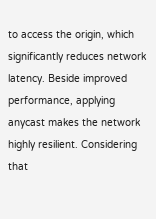to access the origin, which significantly reduces network latency. Beside improved performance, applying anycast makes the network highly resilient. Considering that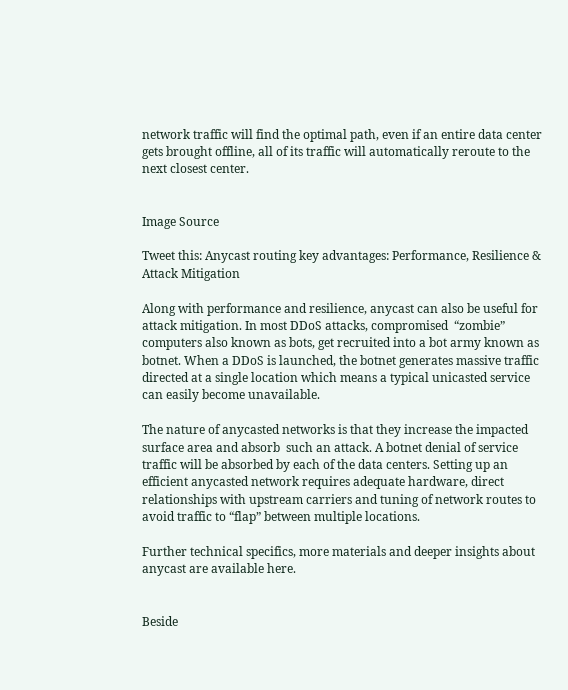network traffic will find the optimal path, even if an entire data center gets brought offline, all of its traffic will automatically reroute to the next closest center.


Image Source

Tweet this: Anycast routing key advantages: Performance, Resilience & Attack Mitigation

Along with performance and resilience, anycast can also be useful for attack mitigation. In most DDoS attacks, compromised  “zombie” computers also known as bots, get recruited into a bot army known as botnet. When a DDoS is launched, the botnet generates massive traffic directed at a single location which means a typical unicasted service can easily become unavailable.

The nature of anycasted networks is that they increase the impacted surface area and absorb  such an attack. A botnet denial of service traffic will be absorbed by each of the data centers. Setting up an efficient anycasted network requires adequate hardware, direct relationships with upstream carriers and tuning of network routes to avoid traffic to “flap” between multiple locations.

Further technical specifics, more materials and deeper insights about anycast are available here.


Beside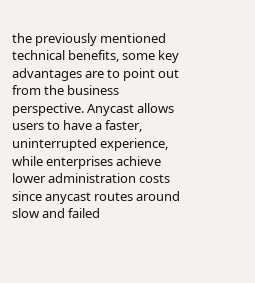the previously mentioned technical benefits, some key advantages are to point out from the business perspective. Anycast allows users to have a faster, uninterrupted experience, while enterprises achieve lower administration costs since anycast routes around slow and failed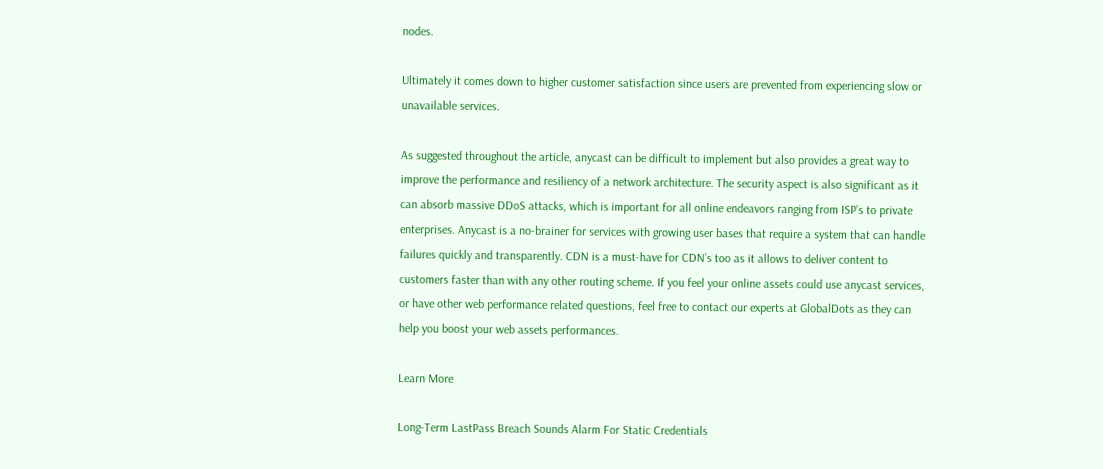nodes.

Ultimately it comes down to higher customer satisfaction since users are prevented from experiencing slow or unavailable services.

As suggested throughout the article, anycast can be difficult to implement but also provides a great way to improve the performance and resiliency of a network architecture. The security aspect is also significant as it can absorb massive DDoS attacks, which is important for all online endeavors ranging from ISP’s to private enterprises. Anycast is a no-brainer for services with growing user bases that require a system that can handle failures quickly and transparently. CDN is a must-have for CDN’s too as it allows to deliver content to customers faster than with any other routing scheme. If you feel your online assets could use anycast services, or have other web performance related questions, feel free to contact our experts at GlobalDots as they can help you boost your web assets performances.

Learn More

Long-Term LastPass Breach Sounds Alarm For Static Credentials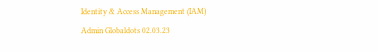Identity & Access Management (IAM)
Admin Globaldots 02.03.23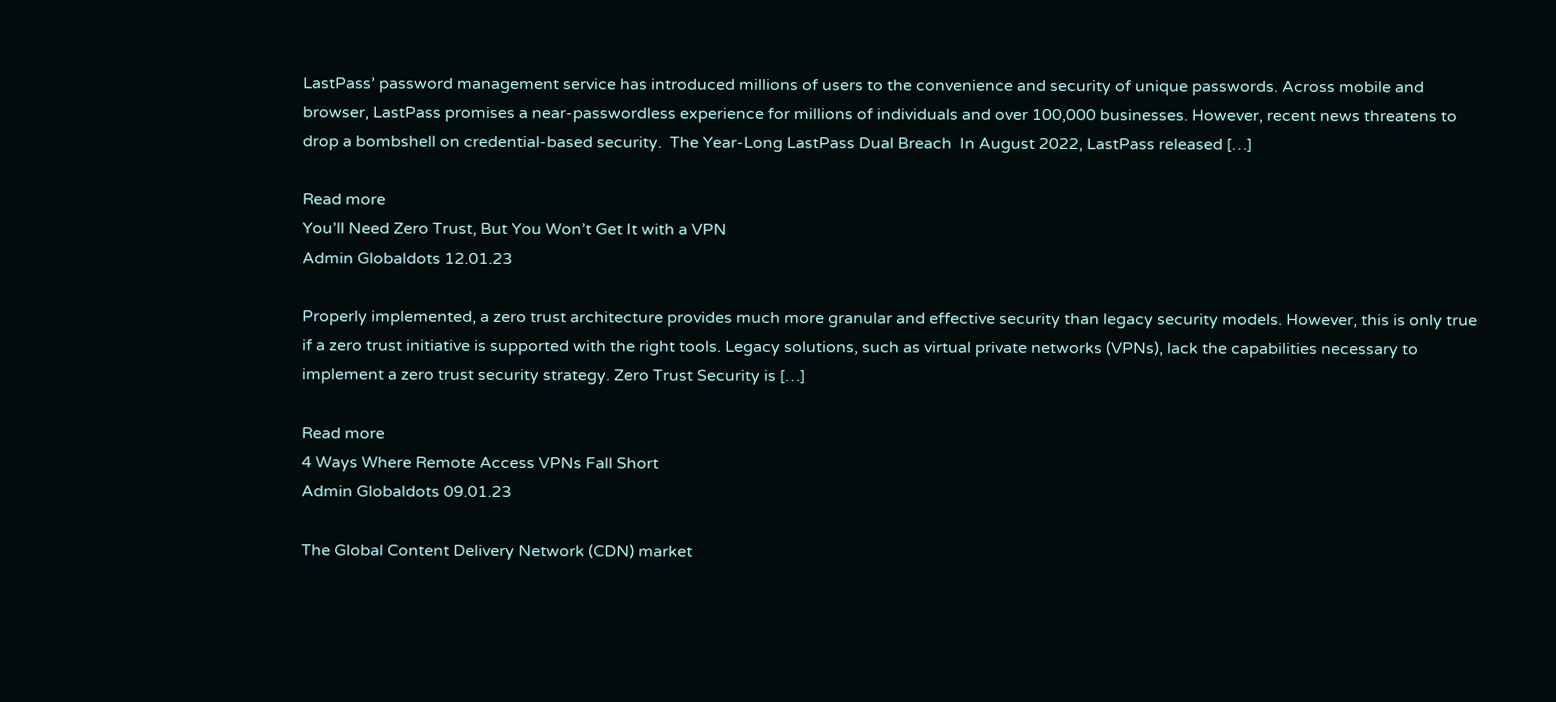LastPass’ password management service has introduced millions of users to the convenience and security of unique passwords. Across mobile and browser, LastPass promises a near-passwordless experience for millions of individuals and over 100,000 businesses. However, recent news threatens to drop a bombshell on credential-based security.  The Year-Long LastPass Dual Breach  In August 2022, LastPass released […]

Read more
You’ll Need Zero Trust, But You Won’t Get It with a VPN
Admin Globaldots 12.01.23

Properly implemented, a zero trust architecture provides much more granular and effective security than legacy security models. However, this is only true if a zero trust initiative is supported with the right tools. Legacy solutions, such as virtual private networks (VPNs), lack the capabilities necessary to implement a zero trust security strategy. Zero Trust Security is […]

Read more
4 Ways Where Remote Access VPNs Fall Short
Admin Globaldots 09.01.23

The Global Content Delivery Network (CDN) market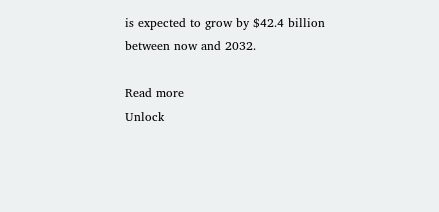is expected to grow by $42.4 billion between now and 2032.

Read more
Unlock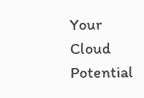Your Cloud Potential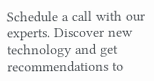Schedule a call with our experts. Discover new technology and get recommendations to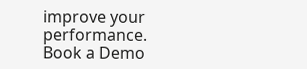improve your performance.
Book a Demo